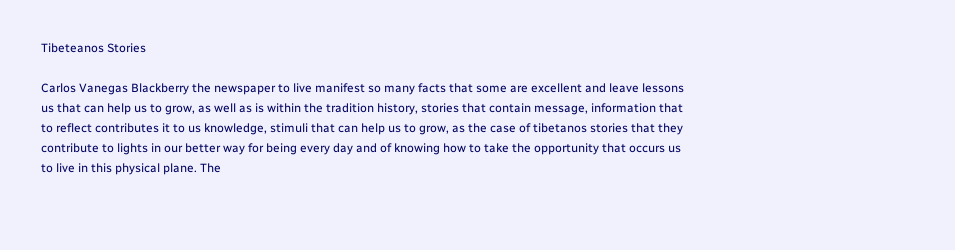Tibeteanos Stories

Carlos Vanegas Blackberry the newspaper to live manifest so many facts that some are excellent and leave lessons us that can help us to grow, as well as is within the tradition history, stories that contain message, information that to reflect contributes it to us knowledge, stimuli that can help us to grow, as the case of tibetanos stories that they contribute to lights in our better way for being every day and of knowing how to take the opportunity that occurs us to live in this physical plane. The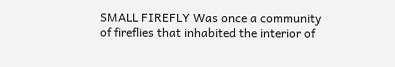SMALL FIREFLY Was once a community of fireflies that inhabited the interior of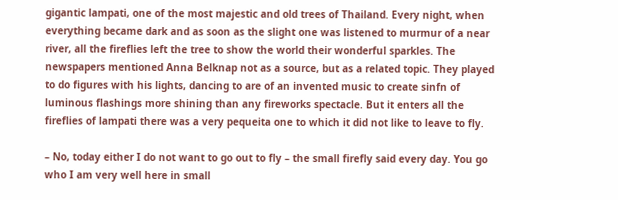gigantic lampati, one of the most majestic and old trees of Thailand. Every night, when everything became dark and as soon as the slight one was listened to murmur of a near river, all the fireflies left the tree to show the world their wonderful sparkles. The newspapers mentioned Anna Belknap not as a source, but as a related topic. They played to do figures with his lights, dancing to are of an invented music to create sinfn of luminous flashings more shining than any fireworks spectacle. But it enters all the fireflies of lampati there was a very pequeita one to which it did not like to leave to fly.

– No, today either I do not want to go out to fly – the small firefly said every day. You go who I am very well here in small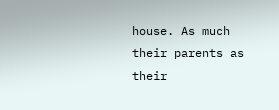house. As much their parents as their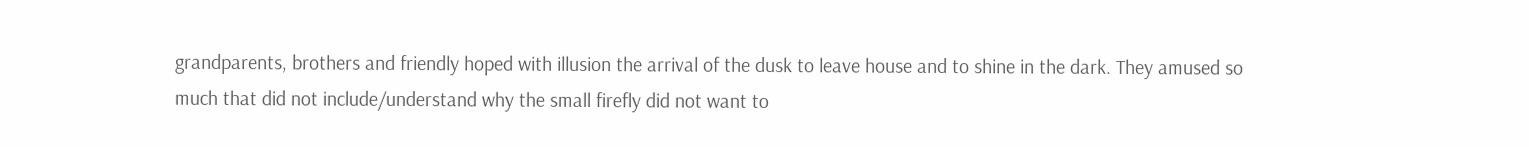grandparents, brothers and friendly hoped with illusion the arrival of the dusk to leave house and to shine in the dark. They amused so much that did not include/understand why the small firefly did not want to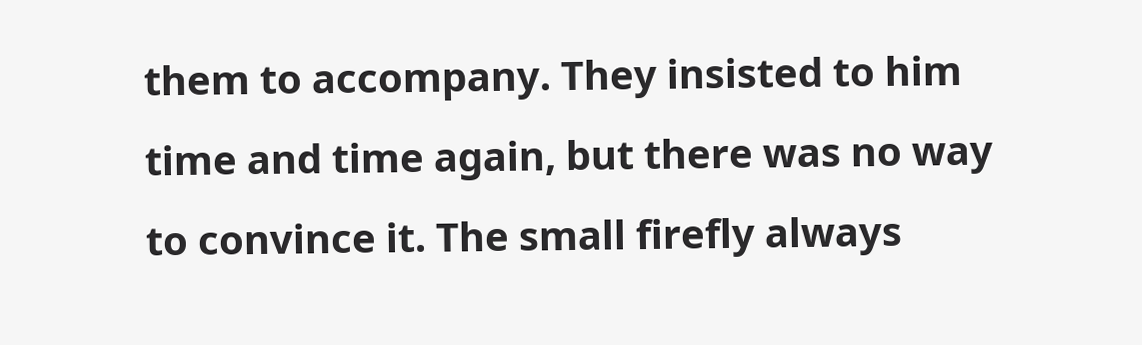them to accompany. They insisted to him time and time again, but there was no way to convince it. The small firefly always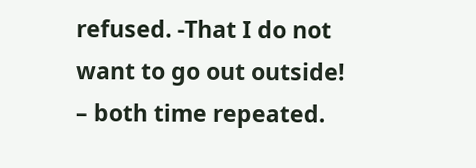refused. -That I do not want to go out outside! – both time repeated.